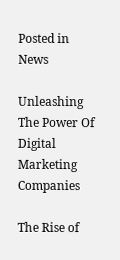Posted in News

Unleashing The Power Of Digital Marketing Companies

The Rise of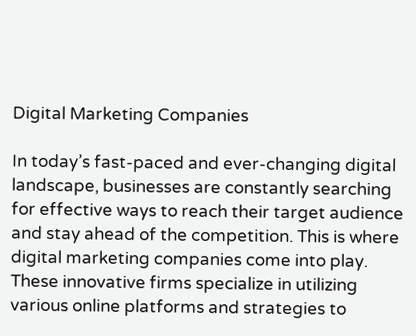Digital Marketing Companies

In today’s fast-paced and ever-changing digital landscape, businesses are constantly searching for effective ways to reach their target audience and stay ahead of the competition. This is where digital marketing companies come into play. These innovative firms specialize in utilizing various online platforms and strategies to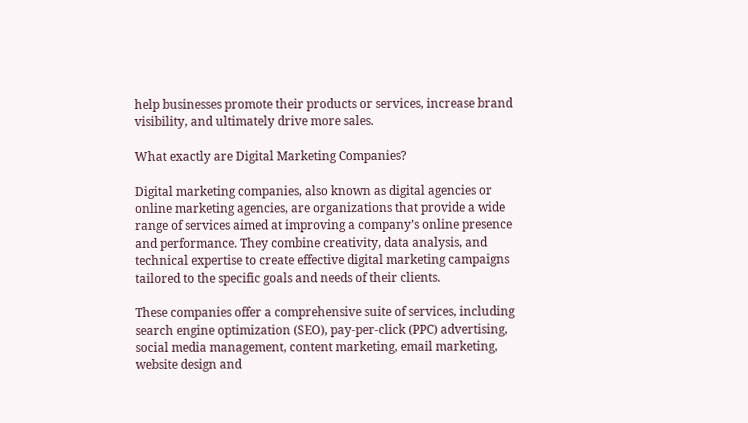help businesses promote their products or services, increase brand visibility, and ultimately drive more sales.

What exactly are Digital Marketing Companies?

Digital marketing companies, also known as digital agencies or online marketing agencies, are organizations that provide a wide range of services aimed at improving a company’s online presence and performance. They combine creativity, data analysis, and technical expertise to create effective digital marketing campaigns tailored to the specific goals and needs of their clients.

These companies offer a comprehensive suite of services, including search engine optimization (SEO), pay-per-click (PPC) advertising, social media management, content marketing, email marketing, website design and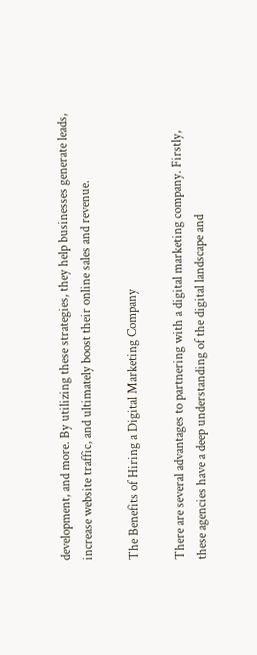development, and more. By utilizing these strategies, they help businesses generate leads, increase website traffic, and ultimately boost their online sales and revenue.

The Benefits of Hiring a Digital Marketing Company

There are several advantages to partnering with a digital marketing company. Firstly, these agencies have a deep understanding of the digital landscape and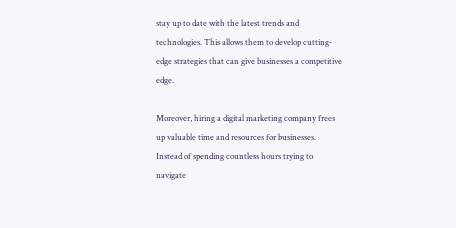stay up to date with the latest trends and technologies. This allows them to develop cutting-edge strategies that can give businesses a competitive edge.

Moreover, hiring a digital marketing company frees up valuable time and resources for businesses. Instead of spending countless hours trying to navigate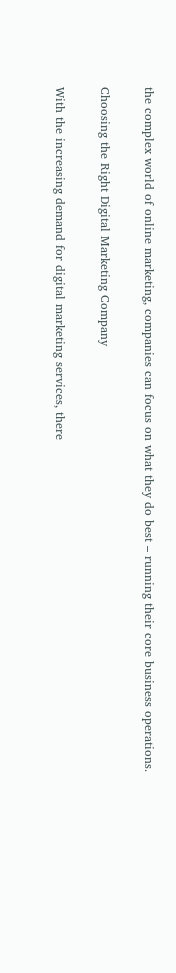the complex world of online marketing, companies can focus on what they do best – running their core business operations.

Choosing the Right Digital Marketing Company

With the increasing demand for digital marketing services, there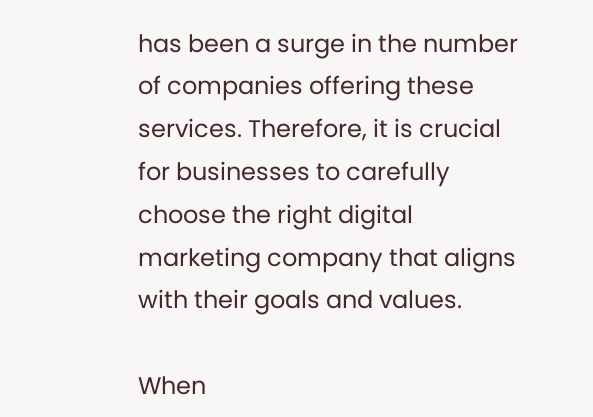has been a surge in the number of companies offering these services. Therefore, it is crucial for businesses to carefully choose the right digital marketing company that aligns with their goals and values.

When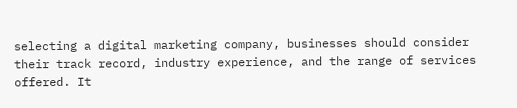selecting a digital marketing company, businesses should consider their track record, industry experience, and the range of services offered. It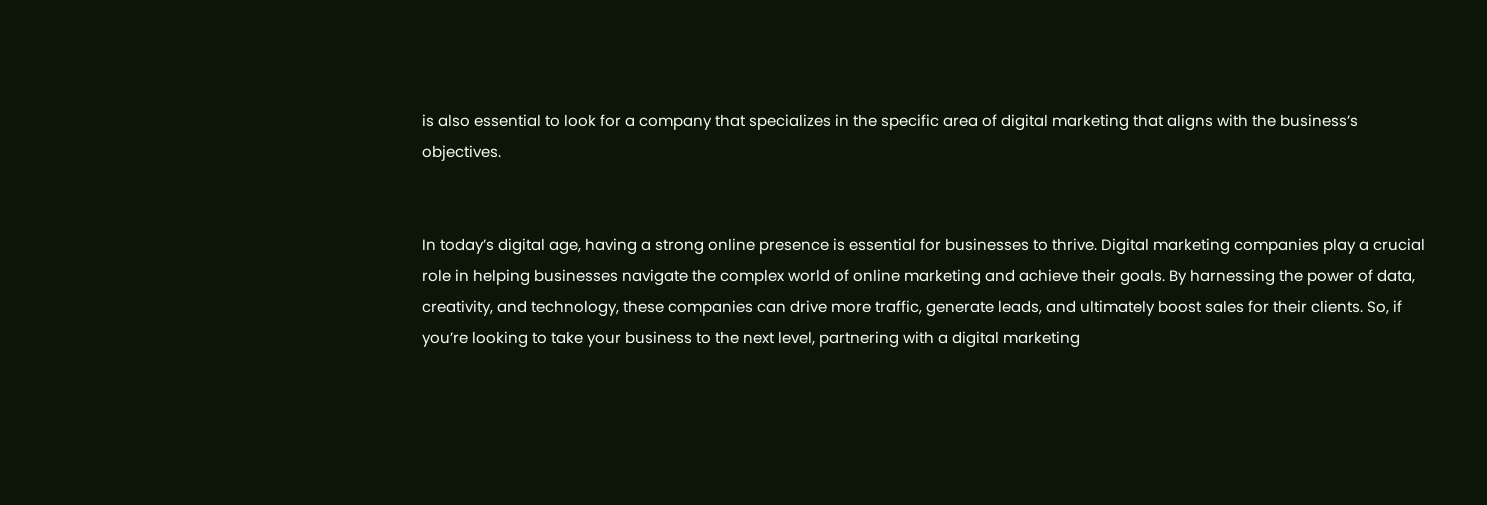is also essential to look for a company that specializes in the specific area of digital marketing that aligns with the business’s objectives.


In today’s digital age, having a strong online presence is essential for businesses to thrive. Digital marketing companies play a crucial role in helping businesses navigate the complex world of online marketing and achieve their goals. By harnessing the power of data, creativity, and technology, these companies can drive more traffic, generate leads, and ultimately boost sales for their clients. So, if you’re looking to take your business to the next level, partnering with a digital marketing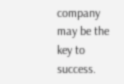company may be the key to success.